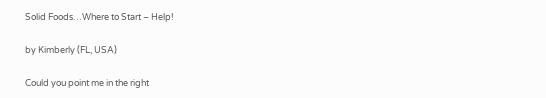Solid Foods…Where to Start – Help!

by Kimberly (FL, USA)

Could you point me in the right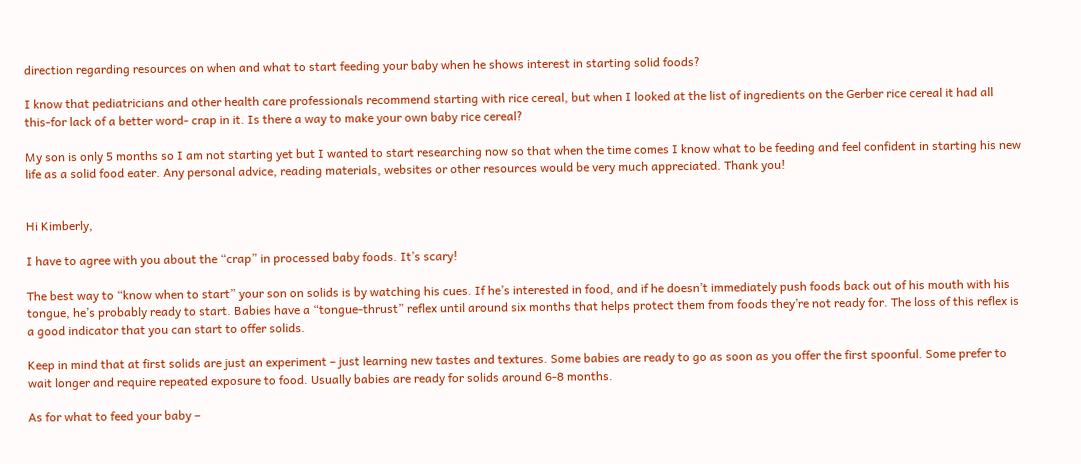direction regarding resources on when and what to start feeding your baby when he shows interest in starting solid foods?

I know that pediatricians and other health care professionals recommend starting with rice cereal, but when I looked at the list of ingredients on the Gerber rice cereal it had all this-for lack of a better word- crap in it. Is there a way to make your own baby rice cereal?

My son is only 5 months so I am not starting yet but I wanted to start researching now so that when the time comes I know what to be feeding and feel confident in starting his new life as a solid food eater. Any personal advice, reading materials, websites or other resources would be very much appreciated. Thank you!


Hi Kimberly,

I have to agree with you about the “crap” in processed baby foods. It’s scary!

The best way to “know when to start” your son on solids is by watching his cues. If he’s interested in food, and if he doesn’t immediately push foods back out of his mouth with his tongue, he’s probably ready to start. Babies have a “tongue-thrust” reflex until around six months that helps protect them from foods they’re not ready for. The loss of this reflex is a good indicator that you can start to offer solids.

Keep in mind that at first solids are just an experiment – just learning new tastes and textures. Some babies are ready to go as soon as you offer the first spoonful. Some prefer to wait longer and require repeated exposure to food. Usually babies are ready for solids around 6-8 months.

As for what to feed your baby –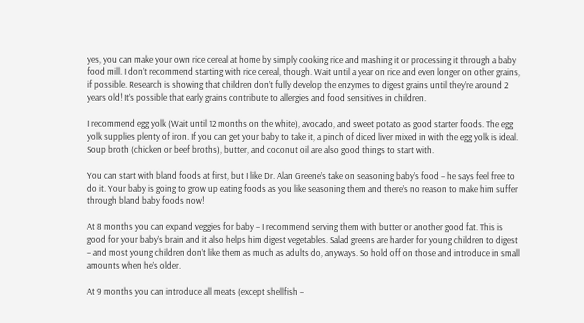yes, you can make your own rice cereal at home by simply cooking rice and mashing it or processing it through a baby food mill. I don’t recommend starting with rice cereal, though. Wait until a year on rice and even longer on other grains, if possible. Research is showing that children don’t fully develop the enzymes to digest grains until they’re around 2 years old! It’s possible that early grains contribute to allergies and food sensitives in children.

I recommend egg yolk (Wait until 12 months on the white), avocado, and sweet potato as good starter foods. The egg yolk supplies plenty of iron. If you can get your baby to take it, a pinch of diced liver mixed in with the egg yolk is ideal. Soup broth (chicken or beef broths), butter, and coconut oil are also good things to start with.

You can start with bland foods at first, but I like Dr. Alan Greene’s take on seasoning baby’s food – he says feel free to do it. Your baby is going to grow up eating foods as you like seasoning them and there’s no reason to make him suffer through bland baby foods now!

At 8 months you can expand veggies for baby – I recommend serving them with butter or another good fat. This is good for your baby’s brain and it also helps him digest vegetables. Salad greens are harder for young children to digest – and most young children don’t like them as much as adults do, anyways. So hold off on those and introduce in small amounts when he’s older.

At 9 months you can introduce all meats (except shellfish –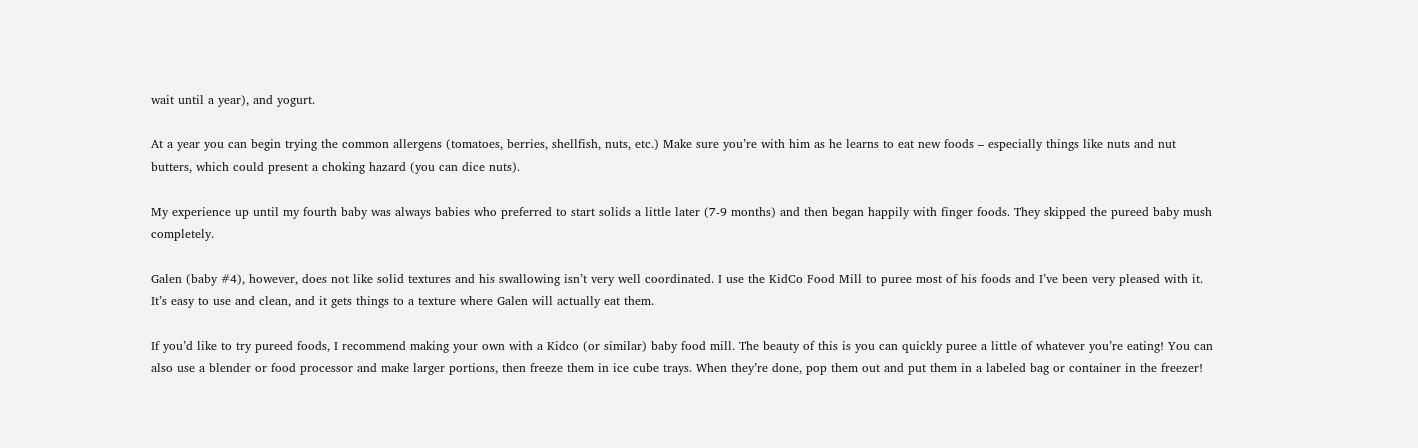wait until a year), and yogurt.

At a year you can begin trying the common allergens (tomatoes, berries, shellfish, nuts, etc.) Make sure you’re with him as he learns to eat new foods – especially things like nuts and nut butters, which could present a choking hazard (you can dice nuts).

My experience up until my fourth baby was always babies who preferred to start solids a little later (7-9 months) and then began happily with finger foods. They skipped the pureed baby mush completely.

Galen (baby #4), however, does not like solid textures and his swallowing isn’t very well coordinated. I use the KidCo Food Mill to puree most of his foods and I’ve been very pleased with it. It’s easy to use and clean, and it gets things to a texture where Galen will actually eat them.

If you’d like to try pureed foods, I recommend making your own with a Kidco (or similar) baby food mill. The beauty of this is you can quickly puree a little of whatever you’re eating! You can also use a blender or food processor and make larger portions, then freeze them in ice cube trays. When they’re done, pop them out and put them in a labeled bag or container in the freezer!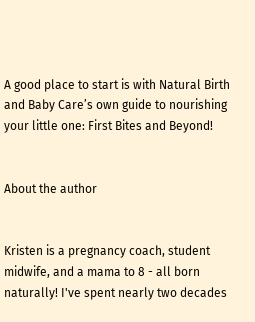A good place to start is with Natural Birth and Baby Care’s own guide to nourishing your little one: First Bites and Beyond!


About the author


Kristen is a pregnancy coach, student midwife, and a mama to 8 - all born naturally! I've spent nearly two decades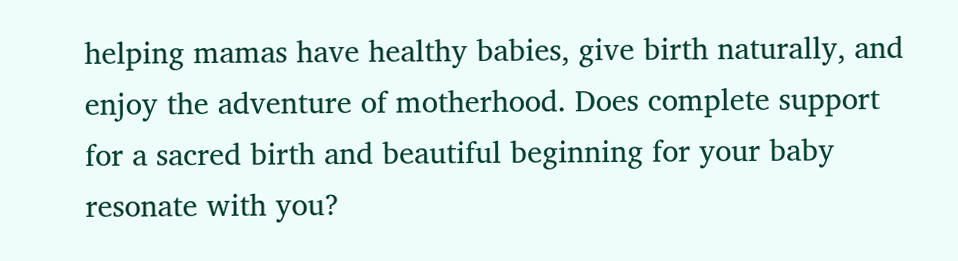helping mamas have healthy babies, give birth naturally, and enjoy the adventure of motherhood. Does complete support for a sacred birth and beautiful beginning for your baby resonate with you?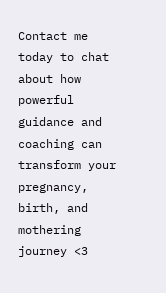Contact me today to chat about how powerful guidance and coaching can transform your pregnancy, birth, and mothering journey <3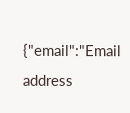{"email":"Email address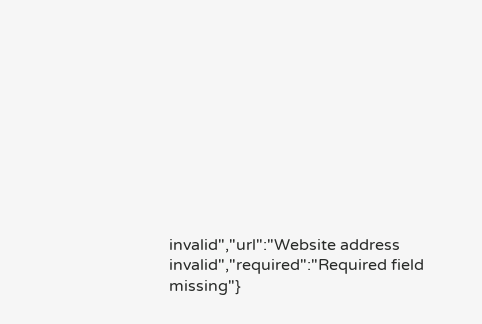invalid","url":"Website address invalid","required":"Required field missing"}